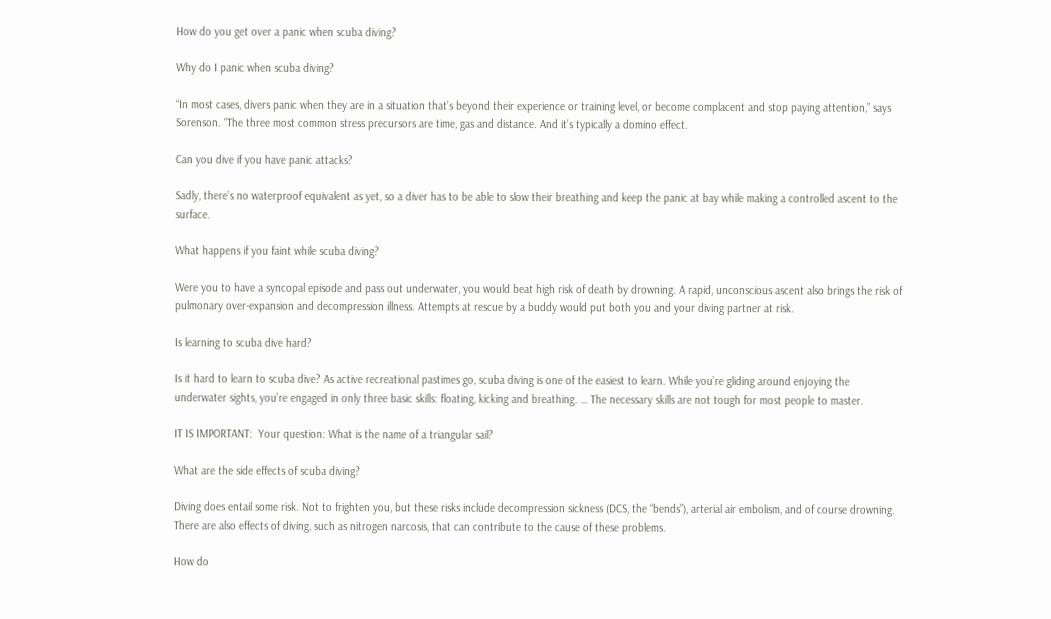How do you get over a panic when scuba diving?

Why do I panic when scuba diving?

“In most cases, divers panic when they are in a situation that’s beyond their experience or training level, or become complacent and stop paying attention,” says Sorenson. “The three most common stress precursors are time, gas and distance. And it’s typically a domino effect.

Can you dive if you have panic attacks?

Sadly, there’s no waterproof equivalent as yet, so a diver has to be able to slow their breathing and keep the panic at bay while making a controlled ascent to the surface.

What happens if you faint while scuba diving?

Were you to have a syncopal episode and pass out underwater, you would beat high risk of death by drowning. A rapid, unconscious ascent also brings the risk of pulmonary over-expansion and decompression illness. Attempts at rescue by a buddy would put both you and your diving partner at risk.

Is learning to scuba dive hard?

Is it hard to learn to scuba dive? As active recreational pastimes go, scuba diving is one of the easiest to learn. While you’re gliding around enjoying the underwater sights, you’re engaged in only three basic skills: floating, kicking and breathing. … The necessary skills are not tough for most people to master.

IT IS IMPORTANT:  Your question: What is the name of a triangular sail?

What are the side effects of scuba diving?

Diving does entail some risk. Not to frighten you, but these risks include decompression sickness (DCS, the “bends”), arterial air embolism, and of course drowning. There are also effects of diving, such as nitrogen narcosis, that can contribute to the cause of these problems.

How do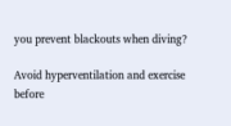you prevent blackouts when diving?

Avoid hyperventilation and exercise before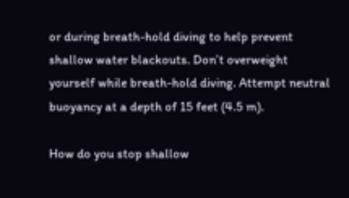or during breath-hold diving to help prevent shallow water blackouts. Don’t overweight yourself while breath-hold diving. Attempt neutral buoyancy at a depth of 15 feet (4.5 m).

How do you stop shallow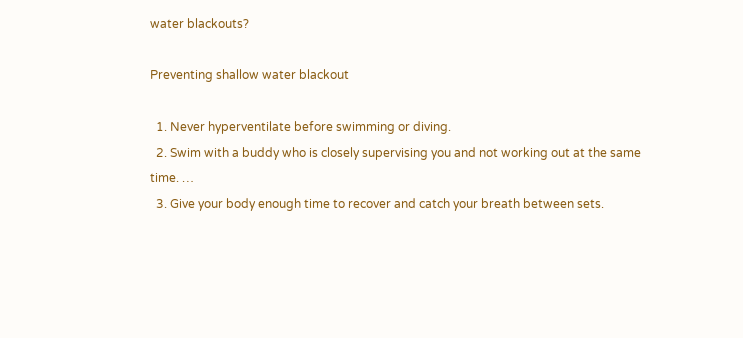water blackouts?

Preventing shallow water blackout

  1. Never hyperventilate before swimming or diving.
  2. Swim with a buddy who is closely supervising you and not working out at the same time. …
  3. Give your body enough time to recover and catch your breath between sets.